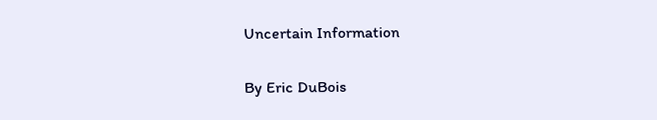Uncertain Information

By Eric DuBois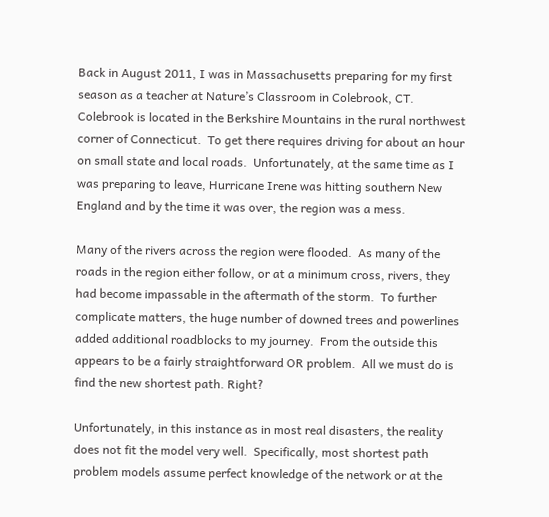Back in August 2011, I was in Massachusetts preparing for my first season as a teacher at Nature’s Classroom in Colebrook, CT.  Colebrook is located in the Berkshire Mountains in the rural northwest corner of Connecticut.  To get there requires driving for about an hour on small state and local roads.  Unfortunately, at the same time as I was preparing to leave, Hurricane Irene was hitting southern New England and by the time it was over, the region was a mess.

Many of the rivers across the region were flooded.  As many of the roads in the region either follow, or at a minimum cross, rivers, they had become impassable in the aftermath of the storm.  To further complicate matters, the huge number of downed trees and powerlines added additional roadblocks to my journey.  From the outside this appears to be a fairly straightforward OR problem.  All we must do is find the new shortest path. Right?

Unfortunately, in this instance as in most real disasters, the reality does not fit the model very well.  Specifically, most shortest path problem models assume perfect knowledge of the network or at the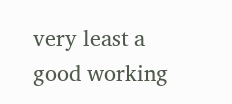very least a good working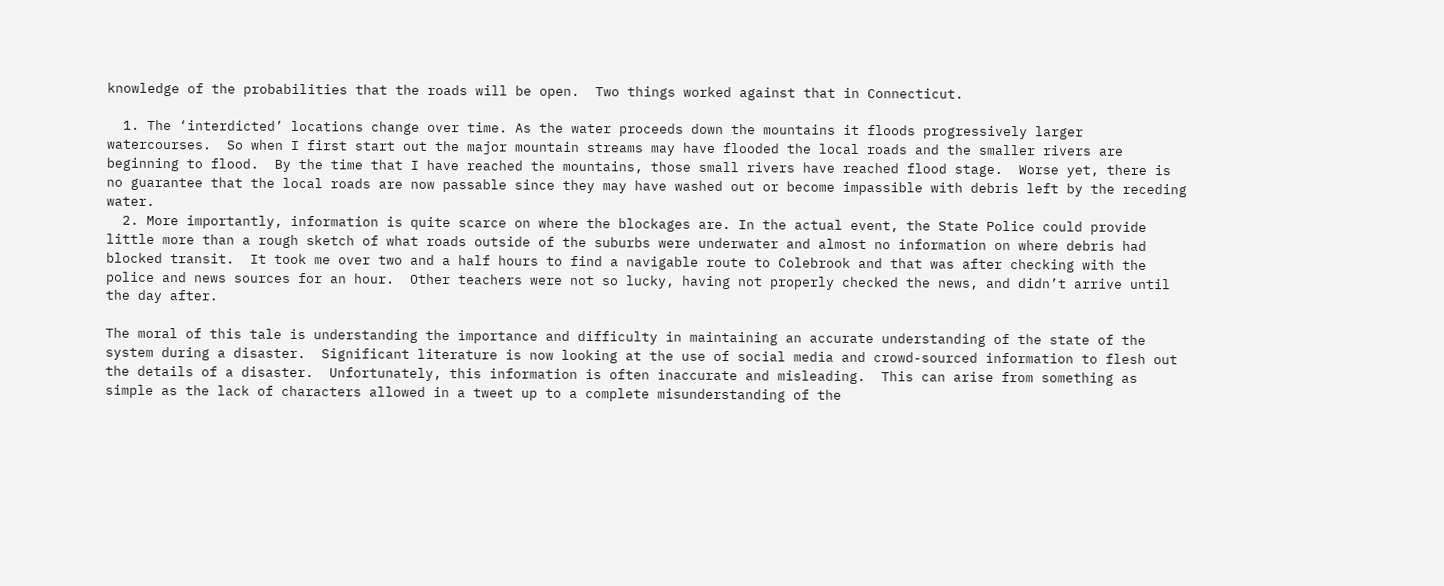knowledge of the probabilities that the roads will be open.  Two things worked against that in Connecticut.

  1. The ‘interdicted’ locations change over time. As the water proceeds down the mountains it floods progressively larger watercourses.  So when I first start out the major mountain streams may have flooded the local roads and the smaller rivers are beginning to flood.  By the time that I have reached the mountains, those small rivers have reached flood stage.  Worse yet, there is no guarantee that the local roads are now passable since they may have washed out or become impassible with debris left by the receding water.
  2. More importantly, information is quite scarce on where the blockages are. In the actual event, the State Police could provide little more than a rough sketch of what roads outside of the suburbs were underwater and almost no information on where debris had blocked transit.  It took me over two and a half hours to find a navigable route to Colebrook and that was after checking with the police and news sources for an hour.  Other teachers were not so lucky, having not properly checked the news, and didn’t arrive until the day after.

The moral of this tale is understanding the importance and difficulty in maintaining an accurate understanding of the state of the system during a disaster.  Significant literature is now looking at the use of social media and crowd-sourced information to flesh out the details of a disaster.  Unfortunately, this information is often inaccurate and misleading.  This can arise from something as simple as the lack of characters allowed in a tweet up to a complete misunderstanding of the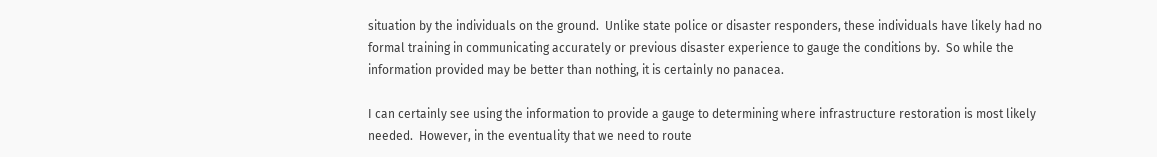situation by the individuals on the ground.  Unlike state police or disaster responders, these individuals have likely had no formal training in communicating accurately or previous disaster experience to gauge the conditions by.  So while the information provided may be better than nothing, it is certainly no panacea.

I can certainly see using the information to provide a gauge to determining where infrastructure restoration is most likely needed.  However, in the eventuality that we need to route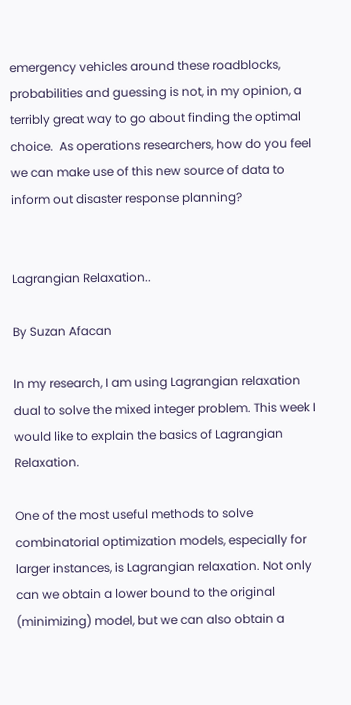emergency vehicles around these roadblocks, probabilities and guessing is not, in my opinion, a terribly great way to go about finding the optimal choice.  As operations researchers, how do you feel we can make use of this new source of data to inform out disaster response planning?


Lagrangian Relaxation..

By Suzan Afacan

In my research, I am using Lagrangian relaxation dual to solve the mixed integer problem. This week I would like to explain the basics of Lagrangian Relaxation.

One of the most useful methods to solve combinatorial optimization models, especially for larger instances, is Lagrangian relaxation. Not only can we obtain a lower bound to the original (minimizing) model, but we can also obtain a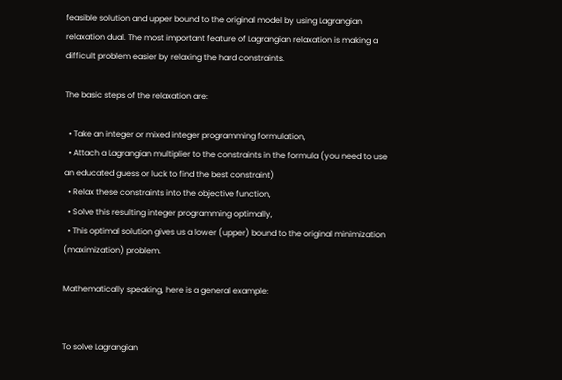feasible solution and upper bound to the original model by using Lagrangian relaxation dual. The most important feature of Lagrangian relaxation is making a difficult problem easier by relaxing the hard constraints.

The basic steps of the relaxation are:

  • Take an integer or mixed integer programming formulation,
  • Attach a Lagrangian multiplier to the constraints in the formula (you need to use an educated guess or luck to find the best constraint)
  • Relax these constraints into the objective function,
  • Solve this resulting integer programming optimally,
  • This optimal solution gives us a lower (upper) bound to the original minimization (maximization) problem.

Mathematically speaking, here is a general example:


To solve Lagrangian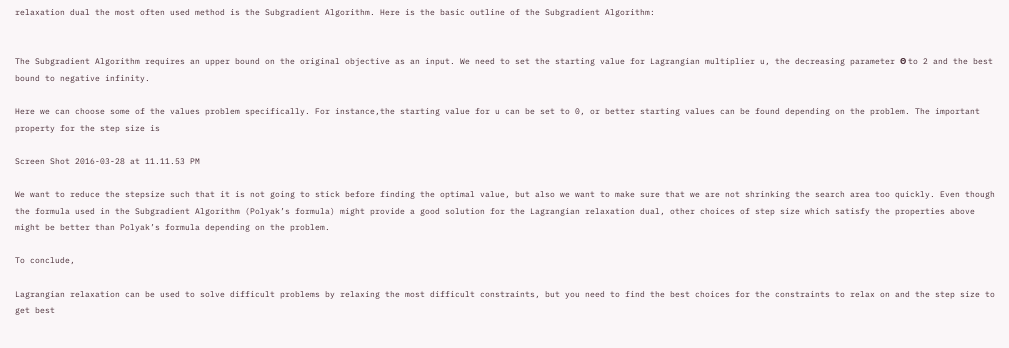relaxation dual the most often used method is the Subgradient Algorithm. Here is the basic outline of the Subgradient Algorithm:


The Subgradient Algorithm requires an upper bound on the original objective as an input. We need to set the starting value for Lagrangian multiplier u, the decreasing parameter Θ to 2 and the best bound to negative infinity.

Here we can choose some of the values problem specifically. For instance,the starting value for u can be set to 0, or better starting values can be found depending on the problem. The important property for the step size is

Screen Shot 2016-03-28 at 11.11.53 PM

We want to reduce the stepsize such that it is not going to stick before finding the optimal value, but also we want to make sure that we are not shrinking the search area too quickly. Even though the formula used in the Subgradient Algorithm (Polyak’s formula) might provide a good solution for the Lagrangian relaxation dual, other choices of step size which satisfy the properties above might be better than Polyak’s formula depending on the problem.

To conclude,

Lagrangian relaxation can be used to solve difficult problems by relaxing the most difficult constraints, but you need to find the best choices for the constraints to relax on and the step size to get best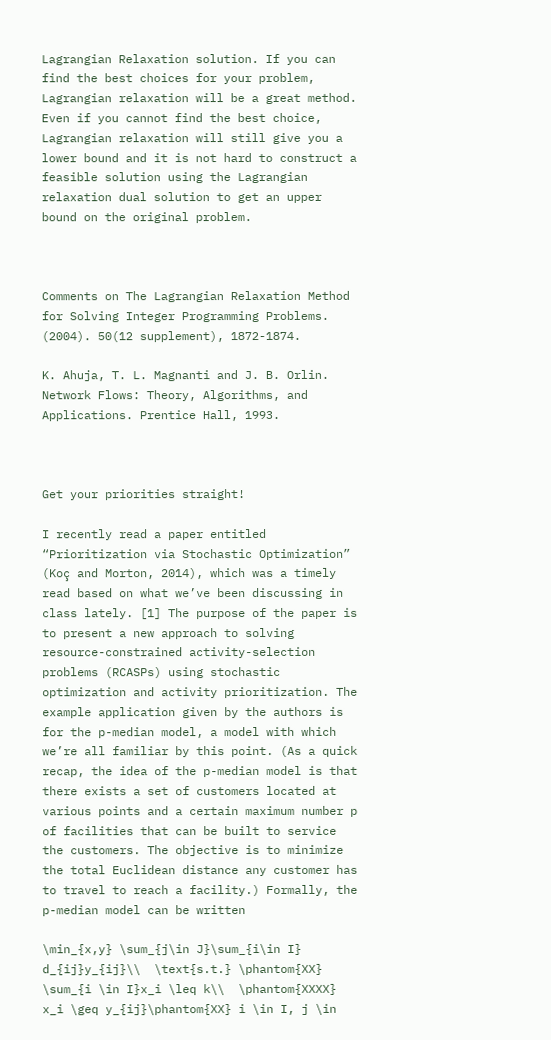Lagrangian Relaxation solution. If you can find the best choices for your problem, Lagrangian relaxation will be a great method. Even if you cannot find the best choice, Lagrangian relaxation will still give you a lower bound and it is not hard to construct a feasible solution using the Lagrangian relaxation dual solution to get an upper bound on the original problem.



Comments on The Lagrangian Relaxation Method for Solving Integer Programming Problems. (2004). 50(12 supplement), 1872-1874.

K. Ahuja, T. L. Magnanti and J. B. Orlin. Network Flows: Theory, Algorithms, and Applications. Prentice Hall, 1993.



Get your priorities straight!

I recently read a paper entitled “Prioritization via Stochastic Optimization” (Koç and Morton, 2014), which was a timely read based on what we’ve been discussing in class lately. [1] The purpose of the paper is to present a new approach to solving resource-constrained activity-selection problems (RCASPs) using stochastic optimization and activity prioritization. The example application given by the authors is for the p-median model, a model with which we’re all familiar by this point. (As a quick recap, the idea of the p-median model is that there exists a set of customers located at various points and a certain maximum number p of facilities that can be built to service the customers. The objective is to minimize the total Euclidean distance any customer has to travel to reach a facility.) Formally, the p-median model can be written

\min_{x,y} \sum_{j\in J}\sum_{i\in I} d_{ij}y_{ij}\\  \text{s.t.} \phantom{XX} \sum_{i \in I}x_i \leq k\\  \phantom{XXXX} x_i \geq y_{ij}\phantom{XX} i \in I, j \in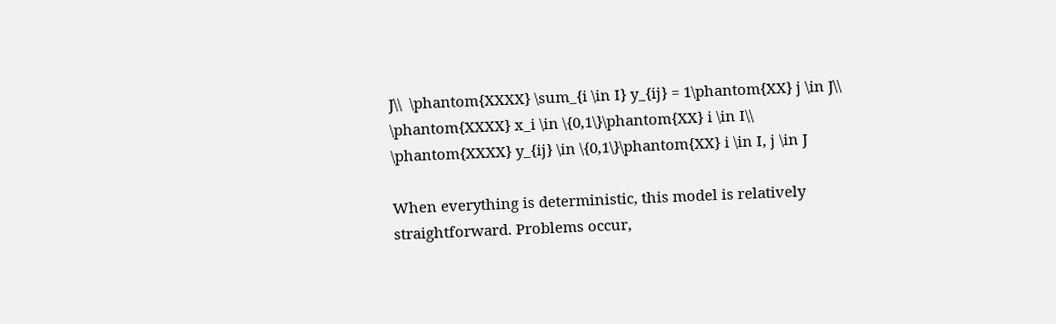J\\  \phantom{XXXX} \sum_{i \in I} y_{ij} = 1\phantom{XX} j \in J\\  \phantom{XXXX} x_i \in \{0,1\}\phantom{XX} i \in I\\  \phantom{XXXX} y_{ij} \in \{0,1\}\phantom{XX} i \in I, j \in J

When everything is deterministic, this model is relatively straightforward. Problems occur,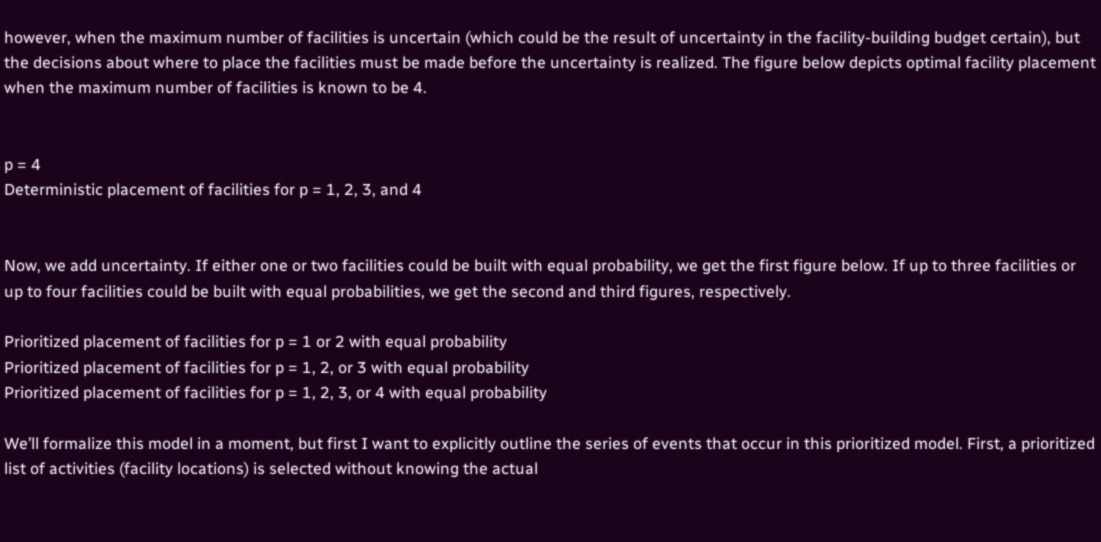however, when the maximum number of facilities is uncertain (which could be the result of uncertainty in the facility-building budget certain), but the decisions about where to place the facilities must be made before the uncertainty is realized. The figure below depicts optimal facility placement when the maximum number of facilities is known to be 4.


p = 4
Deterministic placement of facilities for p = 1, 2, 3, and 4


Now, we add uncertainty. If either one or two facilities could be built with equal probability, we get the first figure below. If up to three facilities or up to four facilities could be built with equal probabilities, we get the second and third figures, respectively.

Prioritized placement of facilities for p = 1 or 2 with equal probability
Prioritized placement of facilities for p = 1, 2, or 3 with equal probability
Prioritized placement of facilities for p = 1, 2, 3, or 4 with equal probability

We’ll formalize this model in a moment, but first I want to explicitly outline the series of events that occur in this prioritized model. First, a prioritized list of activities (facility locations) is selected without knowing the actual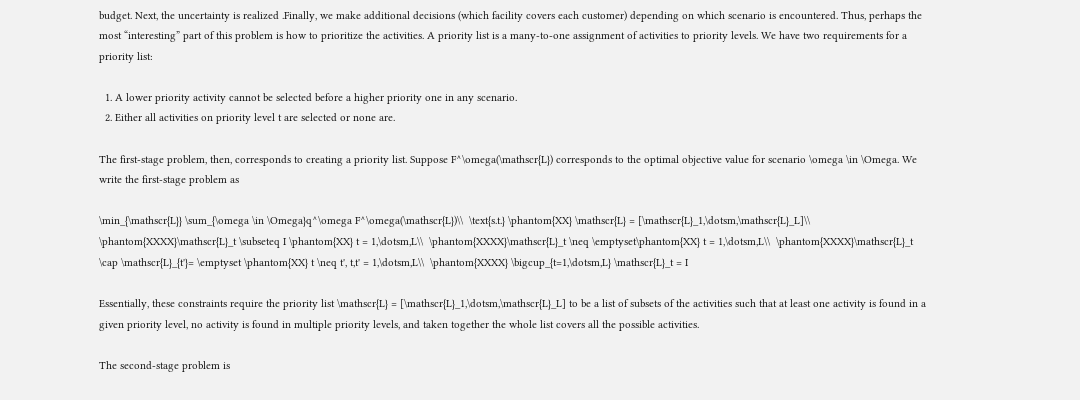budget. Next, the uncertainty is realized .Finally, we make additional decisions (which facility covers each customer) depending on which scenario is encountered. Thus, perhaps the most “interesting” part of this problem is how to prioritize the activities. A priority list is a many-to-one assignment of activities to priority levels. We have two requirements for a priority list:

  1. A lower priority activity cannot be selected before a higher priority one in any scenario.
  2. Either all activities on priority level t are selected or none are.

The first-stage problem, then, corresponds to creating a priority list. Suppose F^\omega(\mathscr{L}) corresponds to the optimal objective value for scenario \omega \in \Omega. We write the first-stage problem as

\min_{\mathscr{L}} \sum_{\omega \in \Omega}q^\omega F^\omega(\mathscr{L})\\  \text{s.t.} \phantom{XX} \mathscr{L} = [\mathscr{L}_1,\dotsm,\mathscr{L}_L]\\  \phantom{XXXX}\mathscr{L}_t \subseteq I \phantom{XX} t = 1,\dotsm,L\\  \phantom{XXXX}\mathscr{L}_t \neq \emptyset\phantom{XX} t = 1,\dotsm,L\\  \phantom{XXXX}\mathscr{L}_t \cap \mathscr{L}_{t'}= \emptyset \phantom{XX} t \neq t', t,t' = 1,\dotsm,L\\  \phantom{XXXX} \bigcup_{t=1,\dotsm,L} \mathscr{L}_t = I

Essentially, these constraints require the priority list \mathscr{L} = [\mathscr{L}_1,\dotsm,\mathscr{L}_L] to be a list of subsets of the activities such that at least one activity is found in a given priority level, no activity is found in multiple priority levels, and taken together the whole list covers all the possible activities.

The second-stage problem is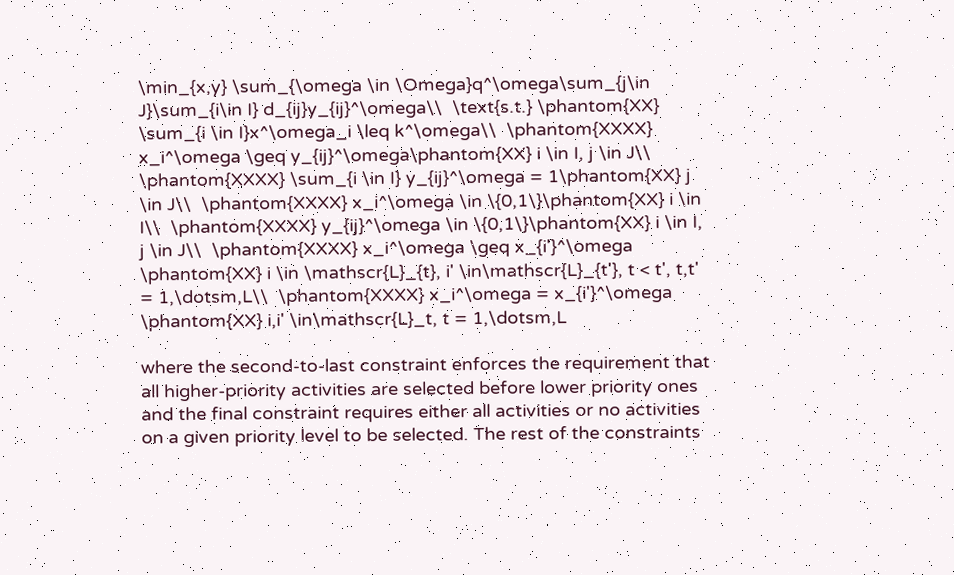\min_{x,y} \sum_{\omega \in \Omega}q^\omega\sum_{j\in J}\sum_{i\in I} d_{ij}y_{ij}^\omega\\  \text{s.t.} \phantom{XX} \sum_{i \in I}x^\omega_i \leq k^\omega\\  \phantom{XXXX} x_i^\omega \geq y_{ij}^\omega\phantom{XX} i \in I, j \in J\\  \phantom{XXXX} \sum_{i \in I} y_{ij}^\omega = 1\phantom{XX} j \in J\\  \phantom{XXXX} x_i^\omega \in \{0,1\}\phantom{XX} i \in I\\  \phantom{XXXX} y_{ij}^\omega \in \{0,1\}\phantom{XX} i \in I, j \in J\\  \phantom{XXXX} x_i^\omega \geq x_{i'}^\omega \phantom{XX} i \in \mathscr{L}_{t}, i' \in\mathscr{L}_{t'}, t < t', t,t' = 1,\dotsm,L\\  \phantom{XXXX} x_i^\omega = x_{i'}^\omega \phantom{XX} i,i' \in\mathscr{L}_t, t = 1,\dotsm,L

where the second-to-last constraint enforces the requirement that all higher-priority activities are selected before lower priority ones and the final constraint requires either all activities or no activities on a given priority level to be selected. The rest of the constraints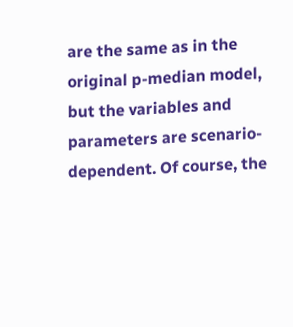are the same as in the original p-median model, but the variables and parameters are scenario-dependent. Of course, the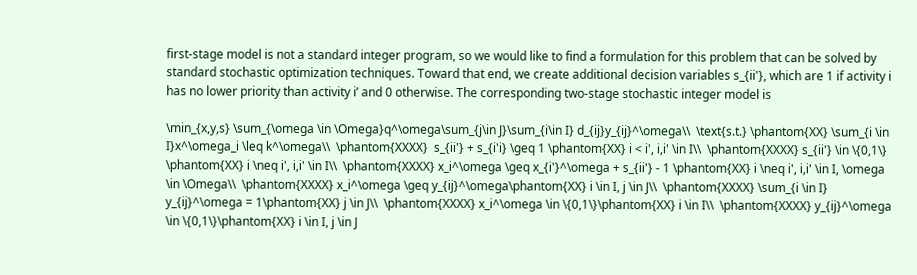first-stage model is not a standard integer program, so we would like to find a formulation for this problem that can be solved by standard stochastic optimization techniques. Toward that end, we create additional decision variables s_{ii'}, which are 1 if activity i has no lower priority than activity i’ and 0 otherwise. The corresponding two-stage stochastic integer model is

\min_{x,y,s} \sum_{\omega \in \Omega}q^\omega\sum_{j\in J}\sum_{i\in I} d_{ij}y_{ij}^\omega\\  \text{s.t.} \phantom{XX} \sum_{i \in I}x^\omega_i \leq k^\omega\\  \phantom{XXXX}  s_{ii'} + s_{i'i} \geq 1 \phantom{XX} i < i', i,i' \in I\\  \phantom{XXXX} s_{ii'} \in \{0,1\} \phantom{XX} i \neq i', i,i' \in I\\  \phantom{XXXX} x_i^\omega \geq x_{i'}^\omega + s_{ii'} - 1 \phantom{XX} i \neq i', i,i' \in I, \omega \in \Omega\\  \phantom{XXXX} x_i^\omega \geq y_{ij}^\omega\phantom{XX} i \in I, j \in J\\  \phantom{XXXX} \sum_{i \in I} y_{ij}^\omega = 1\phantom{XX} j \in J\\  \phantom{XXXX} x_i^\omega \in \{0,1\}\phantom{XX} i \in I\\  \phantom{XXXX} y_{ij}^\omega \in \{0,1\}\phantom{XX} i \in I, j \in J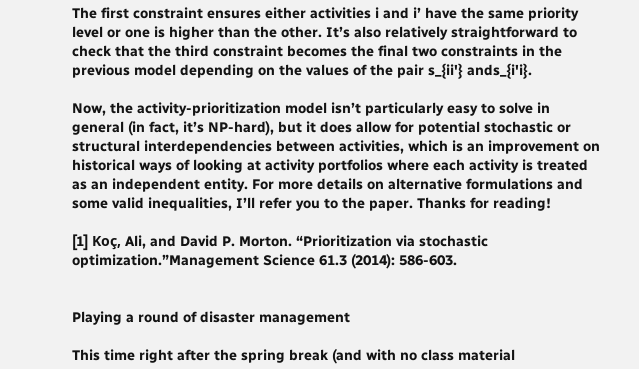The first constraint ensures either activities i and i’ have the same priority level or one is higher than the other. It’s also relatively straightforward to check that the third constraint becomes the final two constraints in the previous model depending on the values of the pair s_{ii'} ands_{i'i}.

Now, the activity-prioritization model isn’t particularly easy to solve in general (in fact, it’s NP-hard), but it does allow for potential stochastic or structural interdependencies between activities, which is an improvement on historical ways of looking at activity portfolios where each activity is treated as an independent entity. For more details on alternative formulations and some valid inequalities, I’ll refer you to the paper. Thanks for reading!

[1] Koç, Ali, and David P. Morton. “Prioritization via stochastic optimization.”Management Science 61.3 (2014): 586-603.


Playing a round of disaster management

This time right after the spring break (and with no class material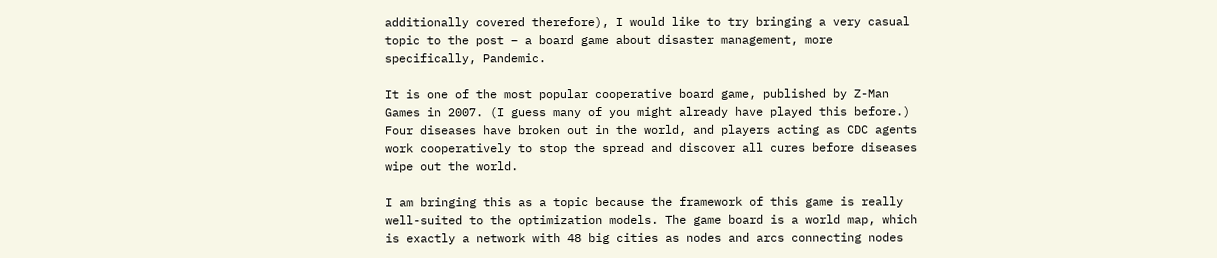additionally covered therefore), I would like to try bringing a very casual topic to the post – a board game about disaster management, more specifically, Pandemic.

It is one of the most popular cooperative board game, published by Z-Man Games in 2007. (I guess many of you might already have played this before.) Four diseases have broken out in the world, and players acting as CDC agents work cooperatively to stop the spread and discover all cures before diseases wipe out the world.

I am bringing this as a topic because the framework of this game is really well-suited to the optimization models. The game board is a world map, which is exactly a network with 48 big cities as nodes and arcs connecting nodes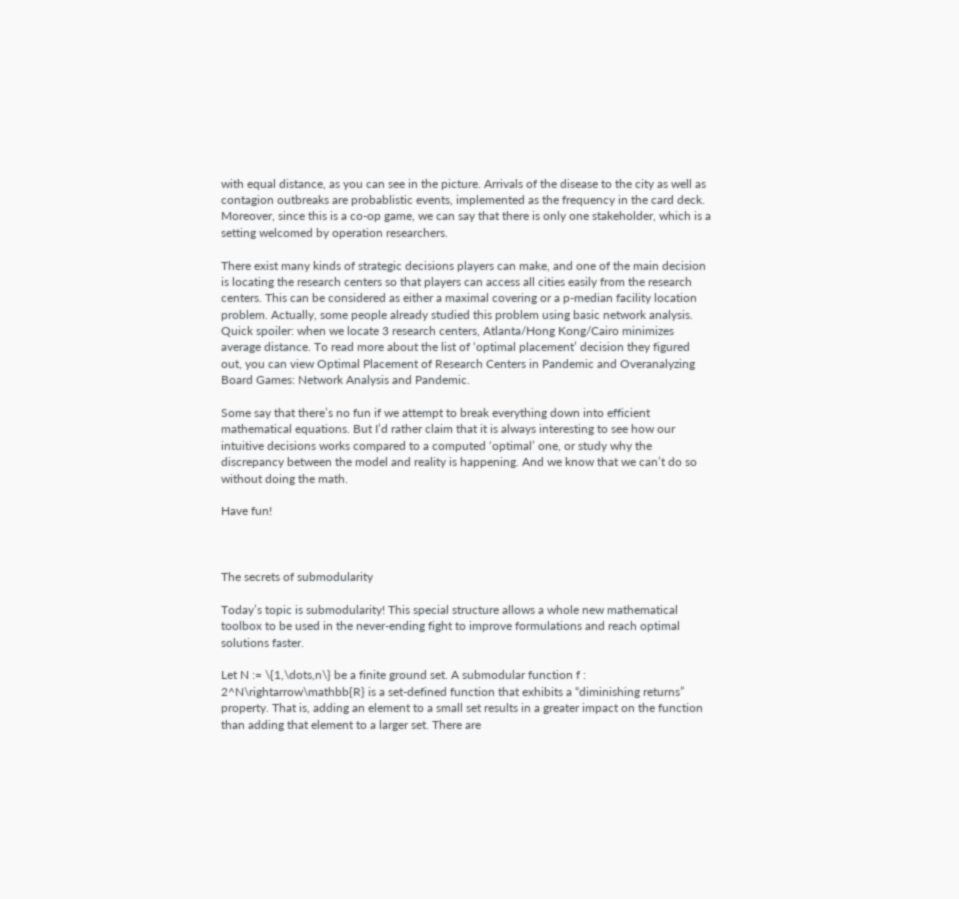with equal distance, as you can see in the picture. Arrivals of the disease to the city as well as contagion outbreaks are probablistic events, implemented as the frequency in the card deck. Moreover, since this is a co-op game, we can say that there is only one stakeholder, which is a setting welcomed by operation researchers.

There exist many kinds of strategic decisions players can make, and one of the main decision is locating the research centers so that players can access all cities easily from the research centers. This can be considered as either a maximal covering or a p-median facility location problem. Actually, some people already studied this problem using basic network analysis. Quick spoiler: when we locate 3 research centers, Atlanta/Hong Kong/Cairo minimizes average distance. To read more about the list of ‘optimal placement’ decision they figured out, you can view Optimal Placement of Research Centers in Pandemic and Overanalyzing Board Games: Network Analysis and Pandemic.

Some say that there’s no fun if we attempt to break everything down into efficient mathematical equations. But I’d rather claim that it is always interesting to see how our intuitive decisions works compared to a computed ‘optimal’ one, or study why the discrepancy between the model and reality is happening. And we know that we can’t do so without doing the math.

Have fun!



The secrets of submodularity

Today’s topic is submodularity! This special structure allows a whole new mathematical toolbox to be used in the never-ending fight to improve formulations and reach optimal solutions faster.

Let N := \{1,\dots,n\} be a finite ground set. A submodular function f : 2^N\rightarrow\mathbb{R} is a set-defined function that exhibits a “diminishing returns” property. That is, adding an element to a small set results in a greater impact on the function than adding that element to a larger set. There are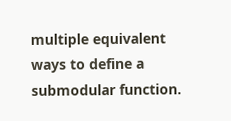multiple equivalent ways to define a submodular function.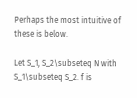Perhaps the most intuitive of these is below.

Let S_1, S_2\subseteq N with S_1\subseteq S_2. f is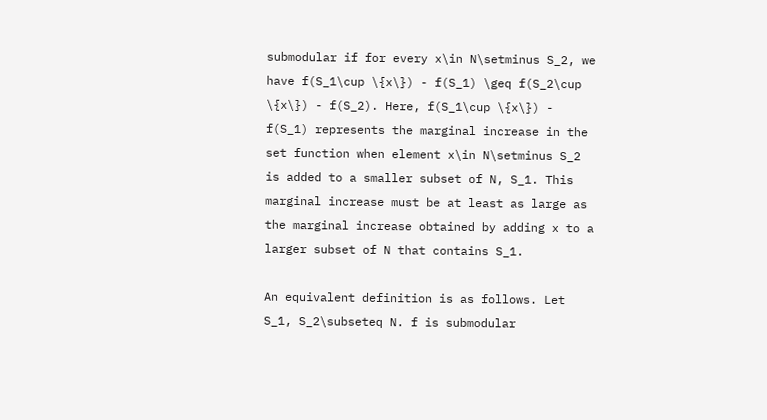submodular if for every x\in N\setminus S_2, we have f(S_1\cup \{x\}) - f(S_1) \geq f(S_2\cup \{x\}) - f(S_2). Here, f(S_1\cup \{x\}) - f(S_1) represents the marginal increase in the set function when element x\in N\setminus S_2 is added to a smaller subset of N, S_1. This marginal increase must be at least as large as the marginal increase obtained by adding x to a larger subset of N that contains S_1.

An equivalent definition is as follows. Let S_1, S_2\subseteq N. f is submodular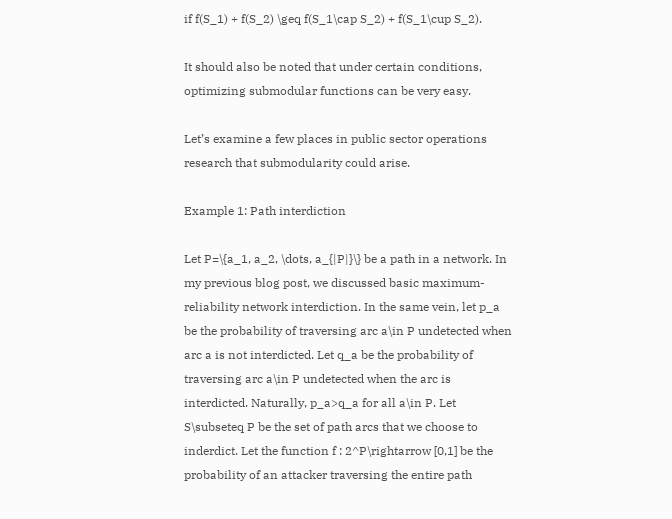if f(S_1) + f(S_2) \geq f(S_1\cap S_2) + f(S_1\cup S_2).

It should also be noted that under certain conditions, optimizing submodular functions can be very easy.

Let’s examine a few places in public sector operations research that submodularity could arise.

Example 1: Path interdiction

Let P=\{a_1, a_2, \dots, a_{|P|}\} be a path in a network. In my previous blog post, we discussed basic maximum-reliability network interdiction. In the same vein, let p_a be the probability of traversing arc a\in P undetected when arc a is not interdicted. Let q_a be the probability of traversing arc a\in P undetected when the arc is interdicted. Naturally, p_a>q_a for all a\in P. Let S\subseteq P be the set of path arcs that we choose to inderdict. Let the function f : 2^P\rightarrow [0,1] be the probability of an attacker traversing the entire path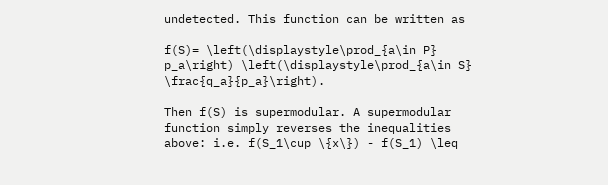undetected. This function can be written as

f(S)= \left(\displaystyle\prod_{a\in P} p_a\right) \left(\displaystyle\prod_{a\in S} \frac{q_a}{p_a}\right).

Then f(S) is supermodular. A supermodular function simply reverses the inequalities above: i.e. f(S_1\cup \{x\}) - f(S_1) \leq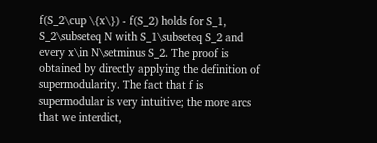f(S_2\cup \{x\}) - f(S_2) holds for S_1, S_2\subseteq N with S_1\subseteq S_2 and every x\in N\setminus S_2. The proof is obtained by directly applying the definition of supermodularity. The fact that f is supermodular is very intuitive; the more arcs that we interdict,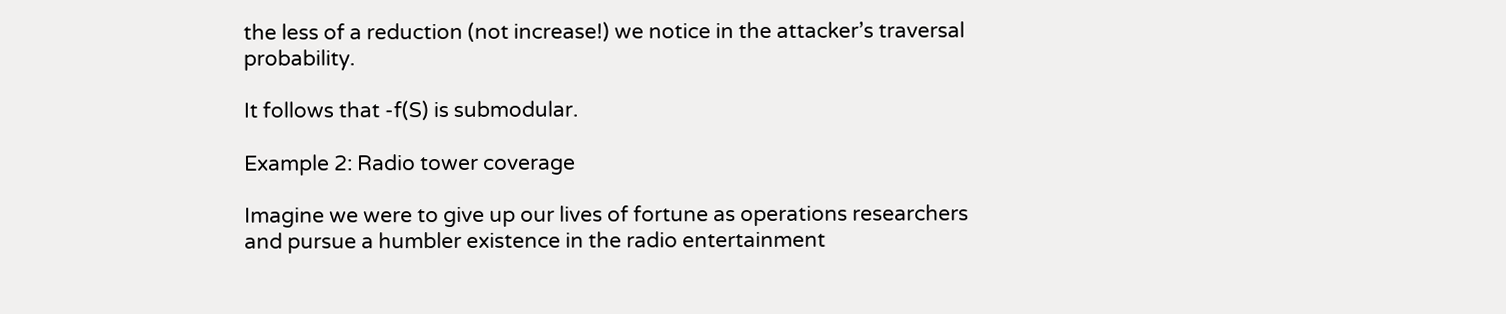the less of a reduction (not increase!) we notice in the attacker’s traversal probability.

It follows that -f(S) is submodular.

Example 2: Radio tower coverage

Imagine we were to give up our lives of fortune as operations researchers and pursue a humbler existence in the radio entertainment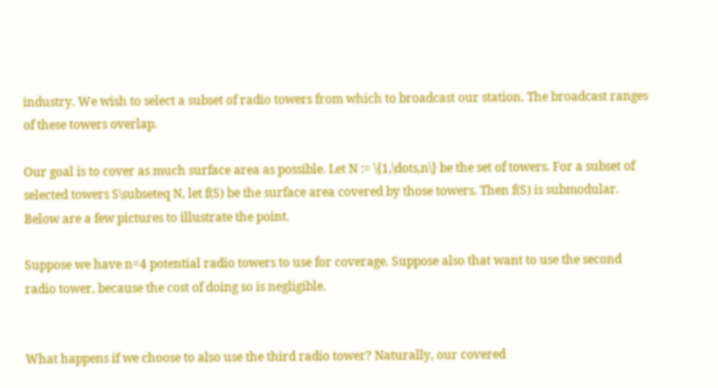industry. We wish to select a subset of radio towers from which to broadcast our station. The broadcast ranges of these towers overlap.

Our goal is to cover as much surface area as possible. Let N := \{1,\dots,n\} be the set of towers. For a subset of selected towers S\subseteq N, let f(S) be the surface area covered by those towers. Then f(S) is submodular. Below are a few pictures to illustrate the point.

Suppose we have n=4 potential radio towers to use for coverage. Suppose also that want to use the second radio tower, because the cost of doing so is negligible.


What happens if we choose to also use the third radio tower? Naturally, our covered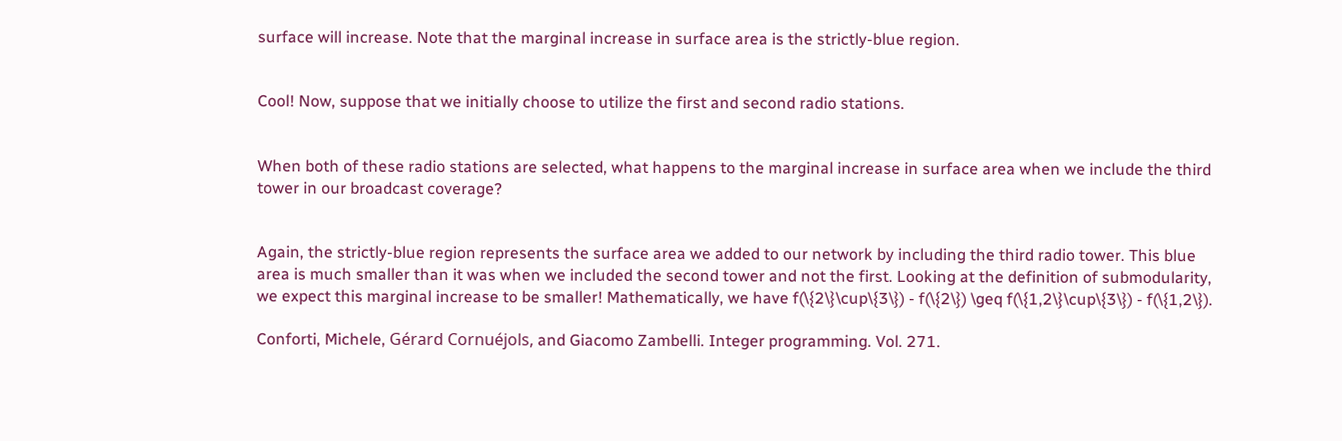surface will increase. Note that the marginal increase in surface area is the strictly-blue region.


Cool! Now, suppose that we initially choose to utilize the first and second radio stations.


When both of these radio stations are selected, what happens to the marginal increase in surface area when we include the third tower in our broadcast coverage?


Again, the strictly-blue region represents the surface area we added to our network by including the third radio tower. This blue area is much smaller than it was when we included the second tower and not the first. Looking at the definition of submodularity, we expect this marginal increase to be smaller! Mathematically, we have f(\{2\}\cup\{3\}) - f(\{2\}) \geq f(\{1,2\}\cup\{3\}) - f(\{1,2\}).

Conforti, Michele, Gérard Cornuéjols, and Giacomo Zambelli. Integer programming. Vol. 271.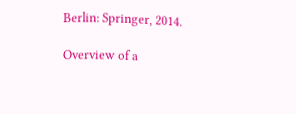Berlin: Springer, 2014.

Overview of a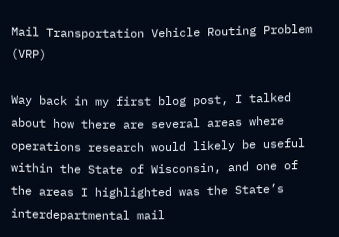Mail Transportation Vehicle Routing Problem (VRP)

Way back in my first blog post, I talked about how there are several areas where operations research would likely be useful within the State of Wisconsin, and one of the areas I highlighted was the State’s interdepartmental mail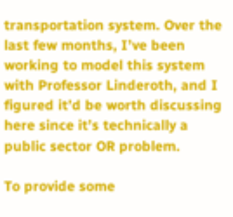transportation system. Over the last few months, I’ve been working to model this system with Professor Linderoth, and I figured it’d be worth discussing here since it’s technically a public sector OR problem.

To provide some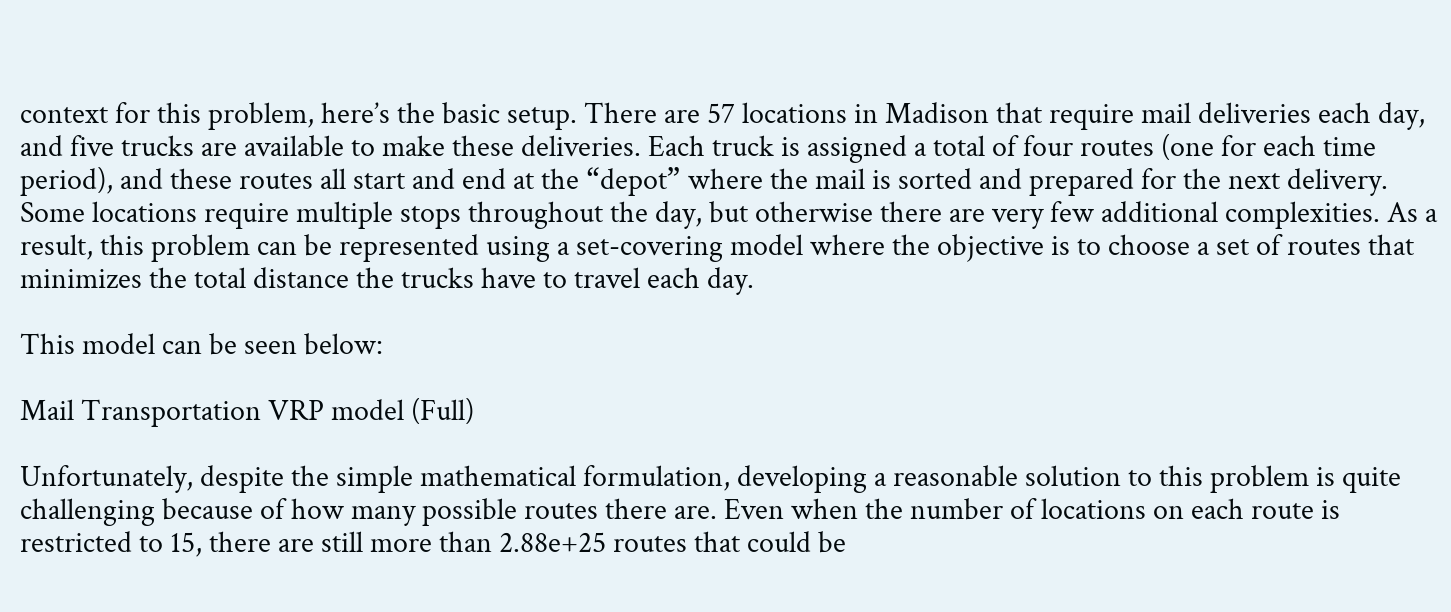context for this problem, here’s the basic setup. There are 57 locations in Madison that require mail deliveries each day, and five trucks are available to make these deliveries. Each truck is assigned a total of four routes (one for each time period), and these routes all start and end at the “depot” where the mail is sorted and prepared for the next delivery. Some locations require multiple stops throughout the day, but otherwise there are very few additional complexities. As a result, this problem can be represented using a set-covering model where the objective is to choose a set of routes that minimizes the total distance the trucks have to travel each day.

This model can be seen below:

Mail Transportation VRP model (Full)

Unfortunately, despite the simple mathematical formulation, developing a reasonable solution to this problem is quite challenging because of how many possible routes there are. Even when the number of locations on each route is restricted to 15, there are still more than 2.88e+25 routes that could be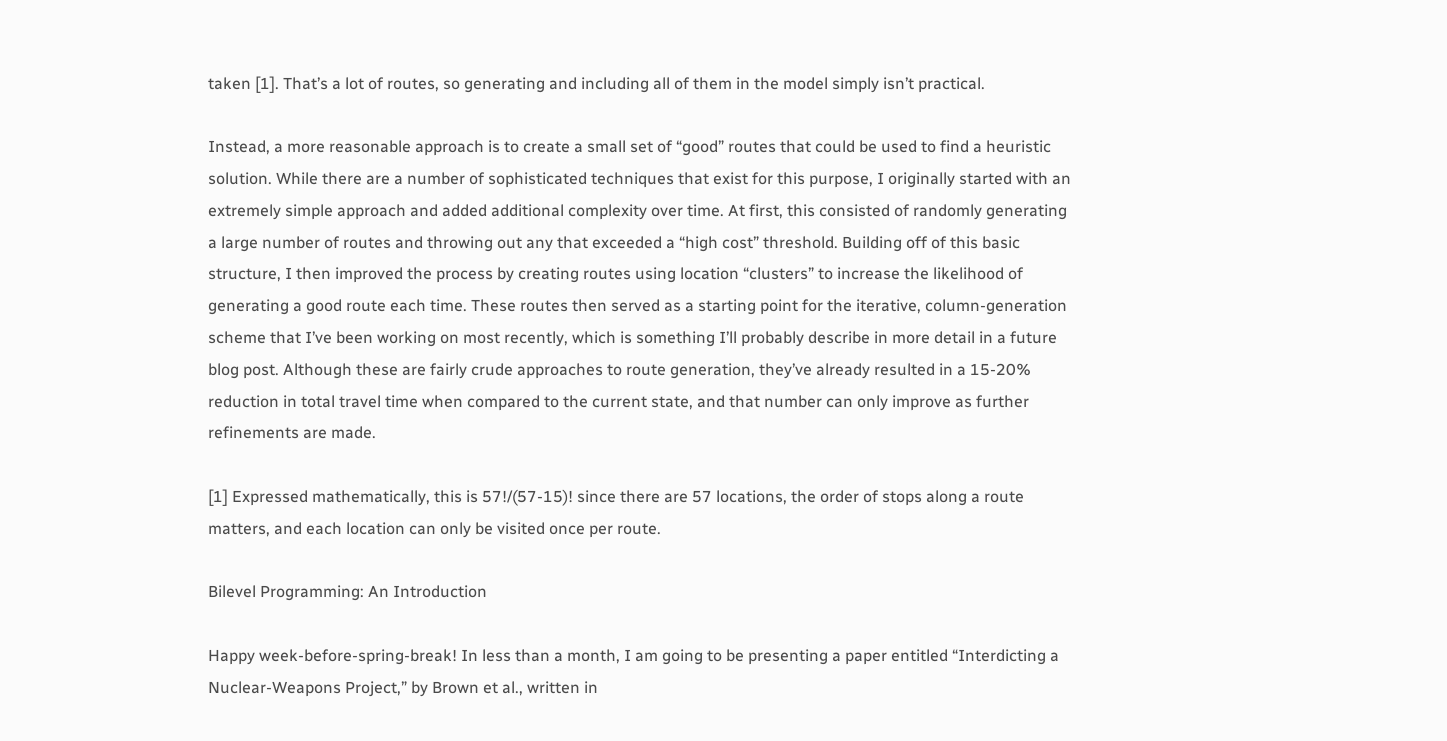taken [1]. That’s a lot of routes, so generating and including all of them in the model simply isn’t practical.

Instead, a more reasonable approach is to create a small set of “good” routes that could be used to find a heuristic solution. While there are a number of sophisticated techniques that exist for this purpose, I originally started with an extremely simple approach and added additional complexity over time. At first, this consisted of randomly generating a large number of routes and throwing out any that exceeded a “high cost” threshold. Building off of this basic structure, I then improved the process by creating routes using location “clusters” to increase the likelihood of generating a good route each time. These routes then served as a starting point for the iterative, column-generation scheme that I’ve been working on most recently, which is something I’ll probably describe in more detail in a future blog post. Although these are fairly crude approaches to route generation, they’ve already resulted in a 15-20% reduction in total travel time when compared to the current state, and that number can only improve as further refinements are made.

[1] Expressed mathematically, this is 57!/(57-15)! since there are 57 locations, the order of stops along a route matters, and each location can only be visited once per route.

Bilevel Programming: An Introduction

Happy week-before-spring-break! In less than a month, I am going to be presenting a paper entitled “Interdicting a Nuclear-Weapons Project,” by Brown et al., written in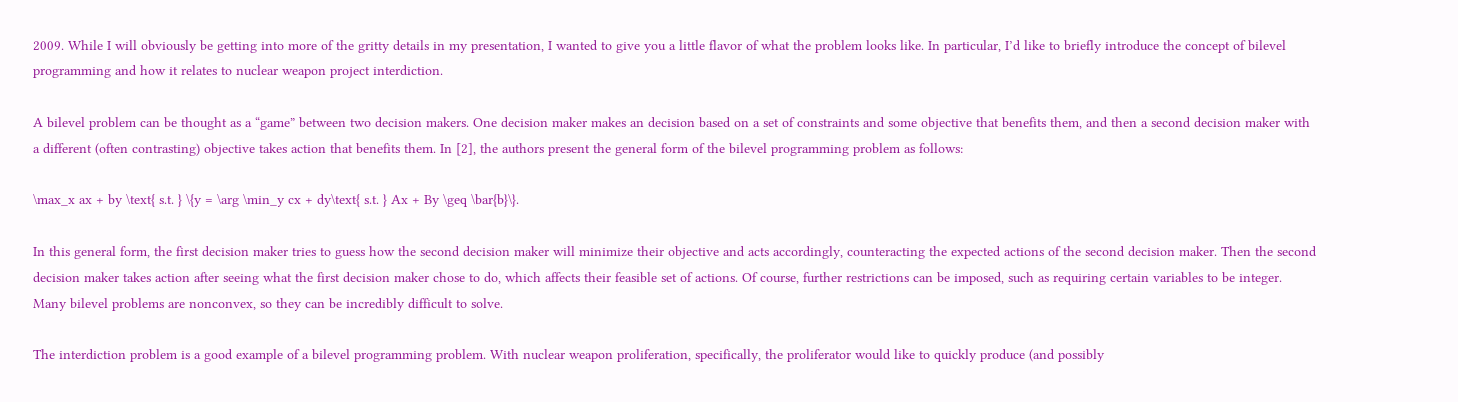2009. While I will obviously be getting into more of the gritty details in my presentation, I wanted to give you a little flavor of what the problem looks like. In particular, I’d like to briefly introduce the concept of bilevel programming and how it relates to nuclear weapon project interdiction.

A bilevel problem can be thought as a “game” between two decision makers. One decision maker makes an decision based on a set of constraints and some objective that benefits them, and then a second decision maker with a different (often contrasting) objective takes action that benefits them. In [2], the authors present the general form of the bilevel programming problem as follows:

\max_x ax + by \text{ s.t. } \{y = \arg \min_y cx + dy\text{ s.t. } Ax + By \geq \bar{b}\}.

In this general form, the first decision maker tries to guess how the second decision maker will minimize their objective and acts accordingly, counteracting the expected actions of the second decision maker. Then the second decision maker takes action after seeing what the first decision maker chose to do, which affects their feasible set of actions. Of course, further restrictions can be imposed, such as requiring certain variables to be integer. Many bilevel problems are nonconvex, so they can be incredibly difficult to solve.

The interdiction problem is a good example of a bilevel programming problem. With nuclear weapon proliferation, specifically, the proliferator would like to quickly produce (and possibly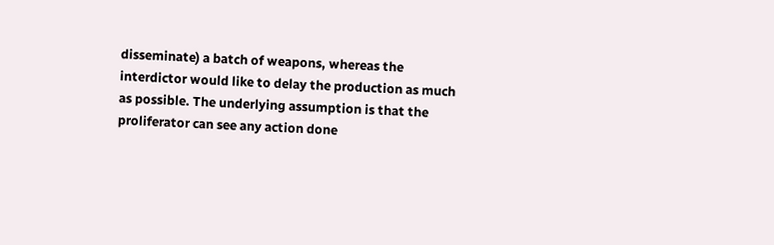disseminate) a batch of weapons, whereas the interdictor would like to delay the production as much as possible. The underlying assumption is that the proliferator can see any action done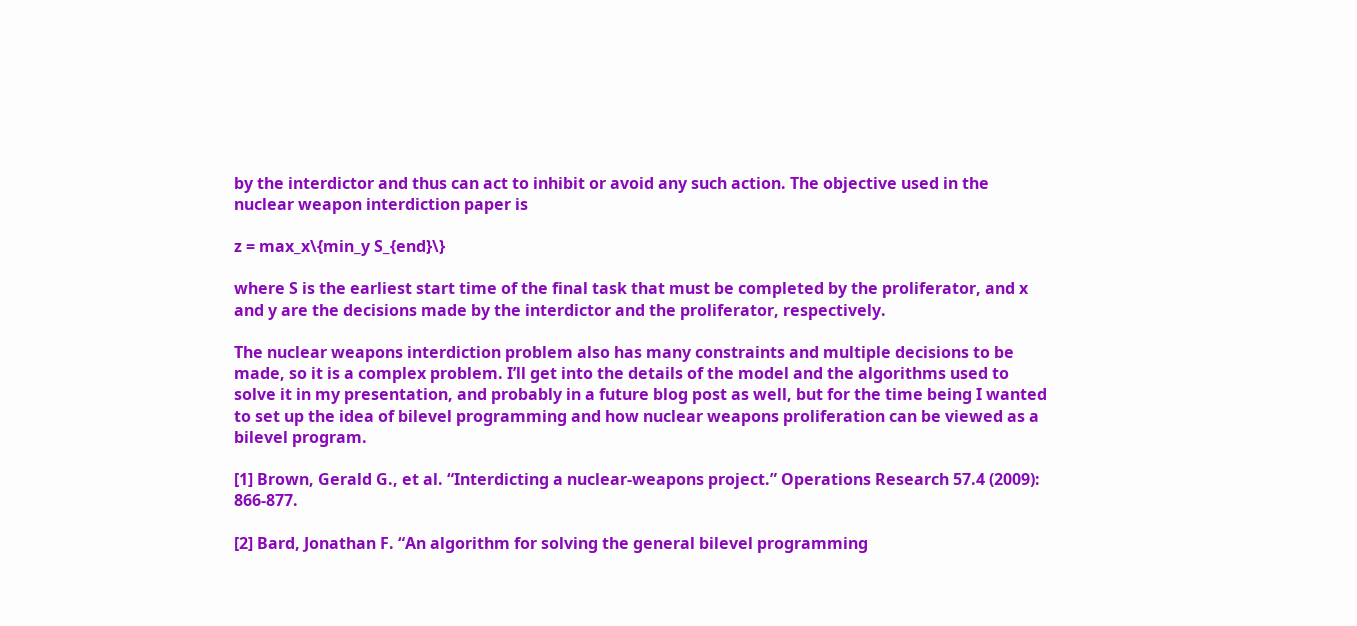by the interdictor and thus can act to inhibit or avoid any such action. The objective used in the nuclear weapon interdiction paper is

z = max_x\{min_y S_{end}\}

where S is the earliest start time of the final task that must be completed by the proliferator, and x and y are the decisions made by the interdictor and the proliferator, respectively.

The nuclear weapons interdiction problem also has many constraints and multiple decisions to be made, so it is a complex problem. I’ll get into the details of the model and the algorithms used to solve it in my presentation, and probably in a future blog post as well, but for the time being I wanted to set up the idea of bilevel programming and how nuclear weapons proliferation can be viewed as a bilevel program.

[1] Brown, Gerald G., et al. “Interdicting a nuclear-weapons project.” Operations Research 57.4 (2009): 866-877.

[2] Bard, Jonathan F. “An algorithm for solving the general bilevel programming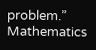problem.” Mathematics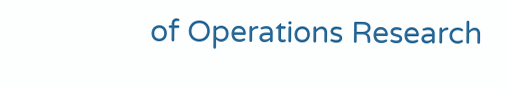of Operations Research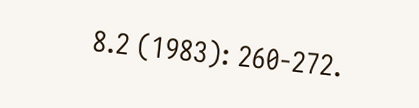8.2 (1983): 260-272.